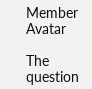Member Avatar

The question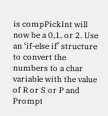is compPickInt will now be a 0,1, or 2. Use an ‘if-else if’ structure to convert the numbers to a char variable with the value of R or S or P and Prompt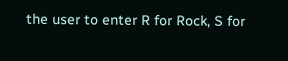the user to enter R for Rock, S for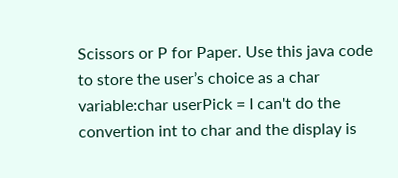Scissors or P for Paper. Use this java code to store the user’s choice as a char variable:char userPick = I can't do the convertion int to char and the display is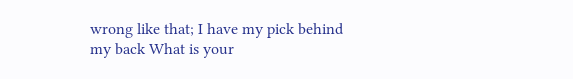wrong like that; I have my pick behind my back What is your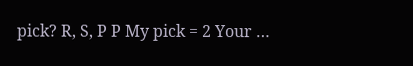pick? R, S, P P My pick = 2 Your …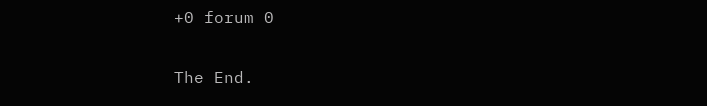+0 forum 0

The End.